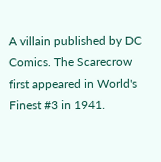A villain published by DC Comics. The Scarecrow first appeared in World's Finest #3 in 1941.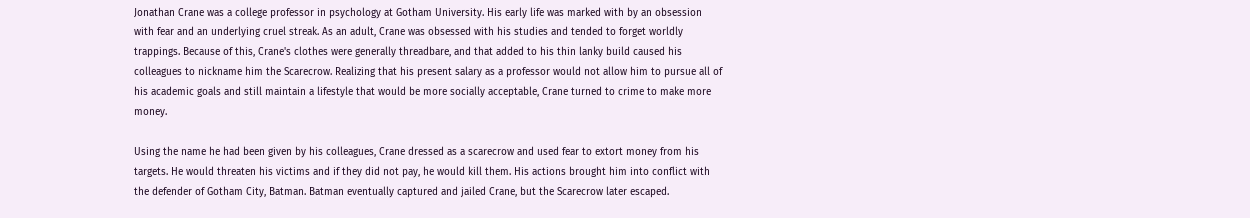Jonathan Crane was a college professor in psychology at Gotham University. His early life was marked with by an obsession with fear and an underlying cruel streak. As an adult, Crane was obsessed with his studies and tended to forget worldly trappings. Because of this, Crane's clothes were generally threadbare, and that added to his thin lanky build caused his colleagues to nickname him the Scarecrow. Realizing that his present salary as a professor would not allow him to pursue all of his academic goals and still maintain a lifestyle that would be more socially acceptable, Crane turned to crime to make more money.

Using the name he had been given by his colleagues, Crane dressed as a scarecrow and used fear to extort money from his targets. He would threaten his victims and if they did not pay, he would kill them. His actions brought him into conflict with the defender of Gotham City, Batman. Batman eventually captured and jailed Crane, but the Scarecrow later escaped.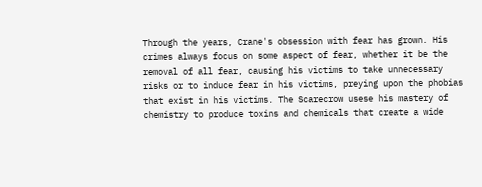Through the years, Crane's obsession with fear has grown. His crimes always focus on some aspect of fear, whether it be the removal of all fear, causing his victims to take unnecessary risks or to induce fear in his victims, preying upon the phobias that exist in his victims. The Scarecrow usese his mastery of chemistry to produce toxins and chemicals that create a wide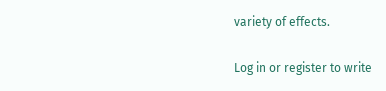variety of effects.

Log in or register to write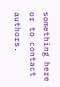something here or to contact authors.